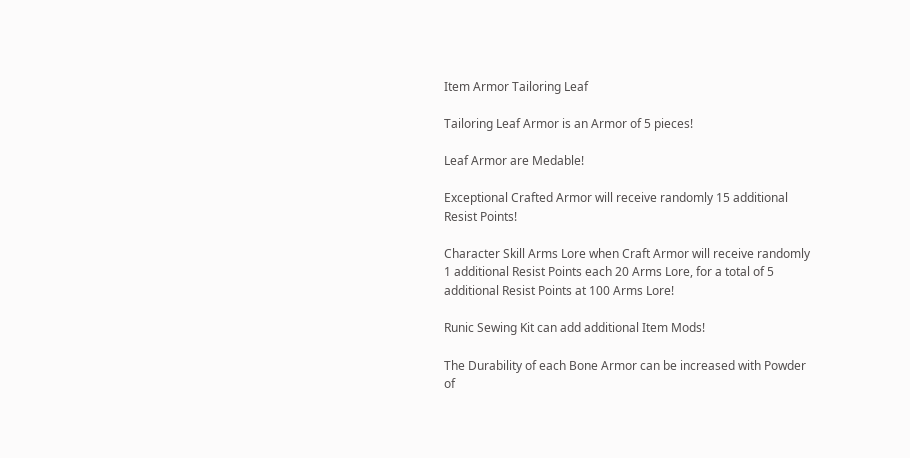Item Armor Tailoring Leaf

Tailoring Leaf Armor is an Armor of 5 pieces!

Leaf Armor are Medable!

Exceptional Crafted Armor will receive randomly 15 additional Resist Points!

Character Skill Arms Lore when Craft Armor will receive randomly 1 additional Resist Points each 20 Arms Lore, for a total of 5 additional Resist Points at 100 Arms Lore!

Runic Sewing Kit can add additional Item Mods!

The Durability of each Bone Armor can be increased with Powder of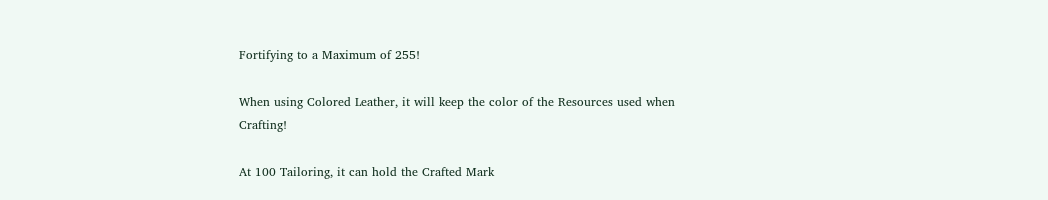Fortifying to a Maximum of 255!

When using Colored Leather, it will keep the color of the Resources used when Crafting!

At 100 Tailoring, it can hold the Crafted Mark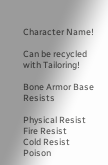Character Name!

Can be recycled with Tailoring!

Bone Armor Base Resists

Physical Resist
Fire Resist
Cold Resist
Poison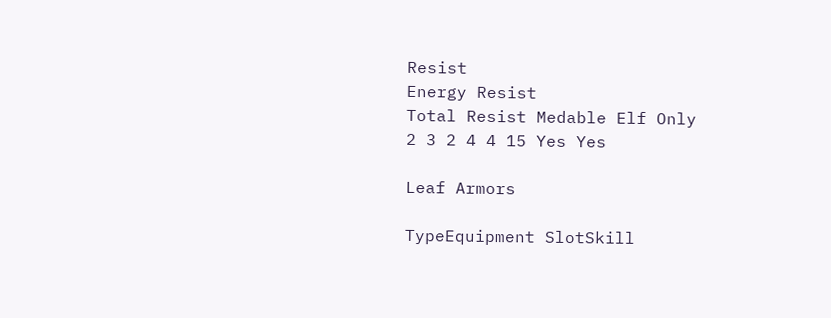Resist
Energy Resist
Total Resist Medable Elf Only
2 3 2 4 4 15 Yes Yes

Leaf Armors

TypeEquipment SlotSkill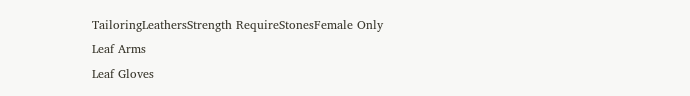TailoringLeathersStrength RequireStonesFemale Only
Leaf Arms
Leaf Gloves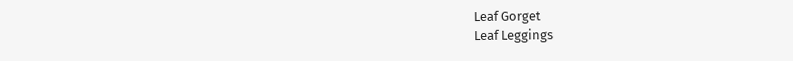Leaf Gorget
Leaf Leggings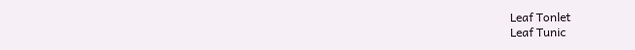Leaf Tonlet
Leaf Tunic